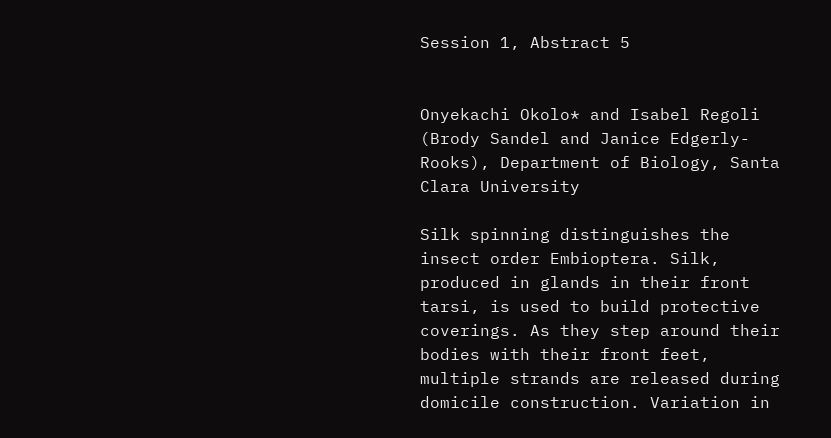Session 1, Abstract 5


Onyekachi Okolo* and Isabel Regoli (Brody Sandel and Janice Edgerly-Rooks), Department of Biology, Santa Clara University

Silk spinning distinguishes the insect order Embioptera. Silk, produced in glands in their front tarsi, is used to build protective coverings. As they step around their bodies with their front feet, multiple strands are released during domicile construction. Variation in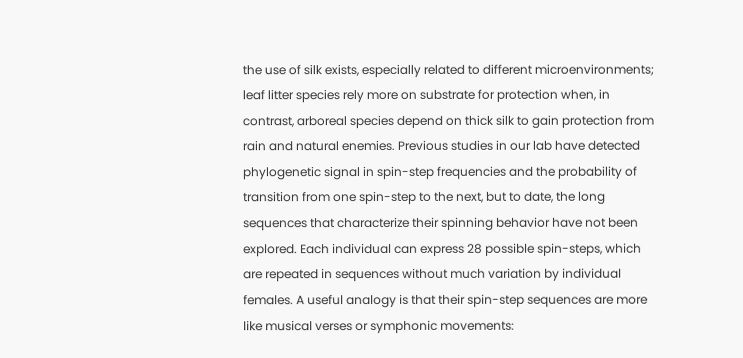the use of silk exists, especially related to different microenvironments; leaf litter species rely more on substrate for protection when, in contrast, arboreal species depend on thick silk to gain protection from rain and natural enemies. Previous studies in our lab have detected phylogenetic signal in spin-step frequencies and the probability of transition from one spin-step to the next, but to date, the long sequences that characterize their spinning behavior have not been explored. Each individual can express 28 possible spin-steps, which are repeated in sequences without much variation by individual females. A useful analogy is that their spin-step sequences are more like musical verses or symphonic movements: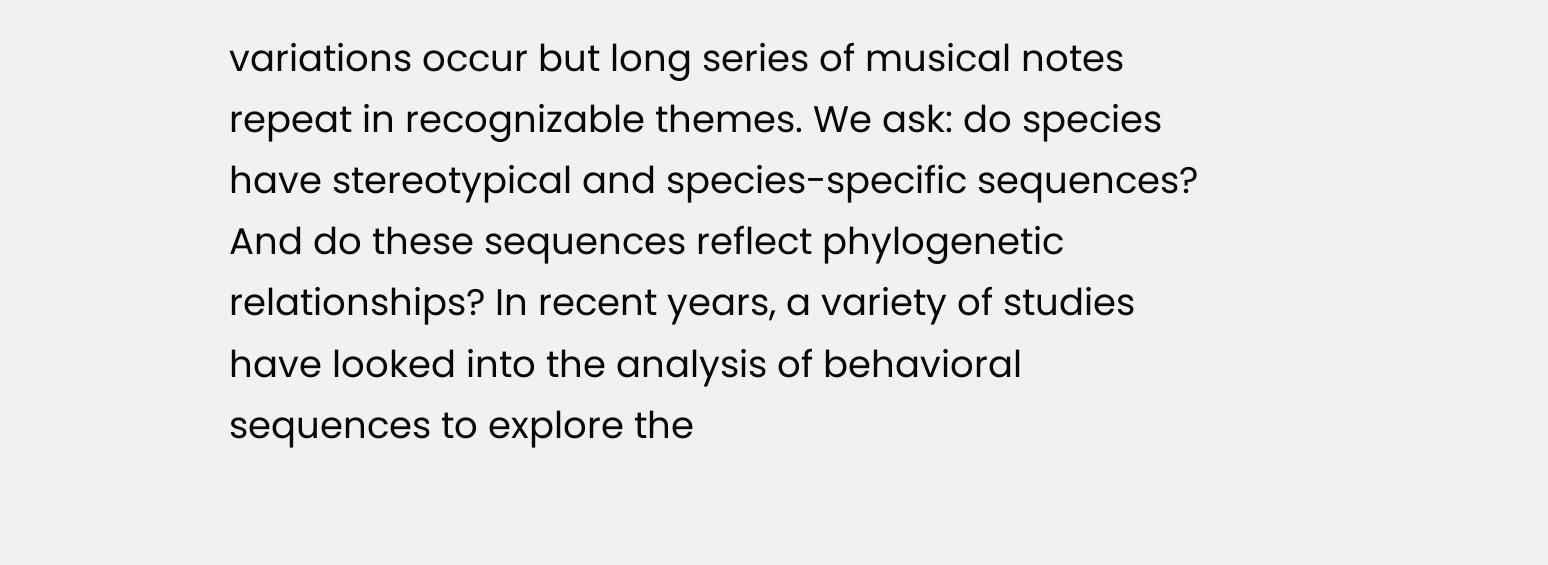variations occur but long series of musical notes repeat in recognizable themes. We ask: do species have stereotypical and species-specific sequences? And do these sequences reflect phylogenetic relationships? In recent years, a variety of studies have looked into the analysis of behavioral sequences to explore the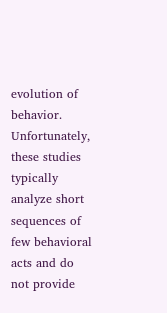evolution of behavior. Unfortunately, these studies typically analyze short sequences of few behavioral acts and do not provide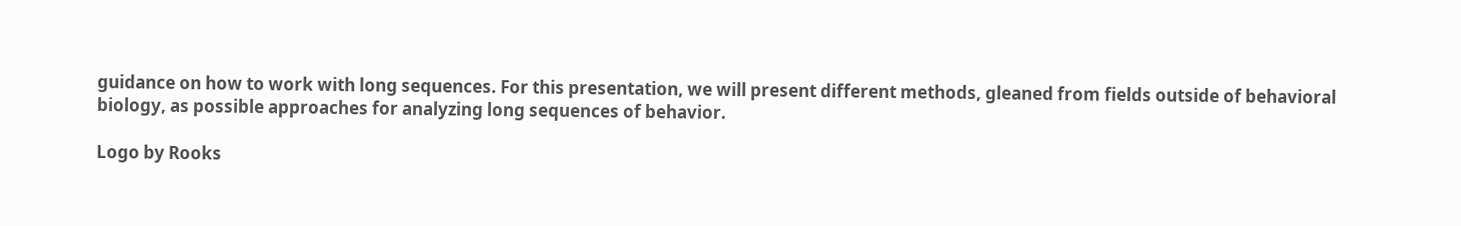guidance on how to work with long sequences. For this presentation, we will present different methods, gleaned from fields outside of behavioral biology, as possible approaches for analyzing long sequences of behavior.

Logo by Rooks